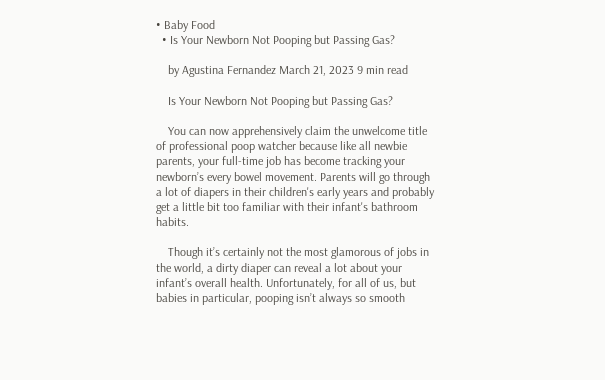• Baby Food
  • Is Your Newborn Not Pooping but Passing Gas?

    by Agustina Fernandez March 21, 2023 9 min read

    Is Your Newborn Not Pooping but Passing Gas?

    You can now apprehensively claim the unwelcome title of professional poop watcher because like all newbie parents, your full-time job has become tracking your newborn’s every bowel movement. Parents will go through a lot of diapers in their children's early years and probably get a little bit too familiar with their infant's bathroom habits.

    Though it’s certainly not the most glamorous of jobs in the world, a dirty diaper can reveal a lot about your infant’s overall health. Unfortunately, for all of us, but babies in particular, pooping isn’t always so smooth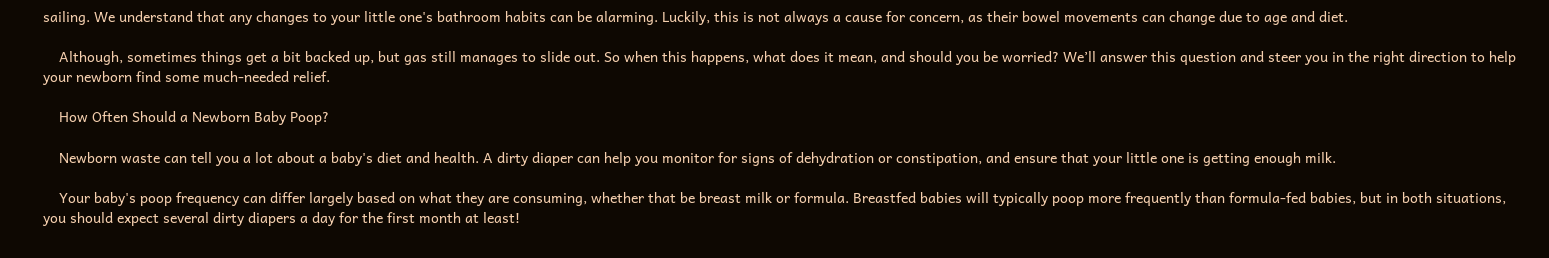sailing. We understand that any changes to your little one's bathroom habits can be alarming. Luckily, this is not always a cause for concern, as their bowel movements can change due to age and diet.

    Although, sometimes things get a bit backed up, but gas still manages to slide out. So when this happens, what does it mean, and should you be worried? We’ll answer this question and steer you in the right direction to help your newborn find some much-needed relief.

    How Often Should a Newborn Baby Poop?

    Newborn waste can tell you a lot about a baby's diet and health. A dirty diaper can help you monitor for signs of dehydration or constipation, and ensure that your little one is getting enough milk.

    Your baby's poop frequency can differ largely based on what they are consuming, whether that be breast milk or formula. Breastfed babies will typically poop more frequently than formula-fed babies, but in both situations, you should expect several dirty diapers a day for the first month at least!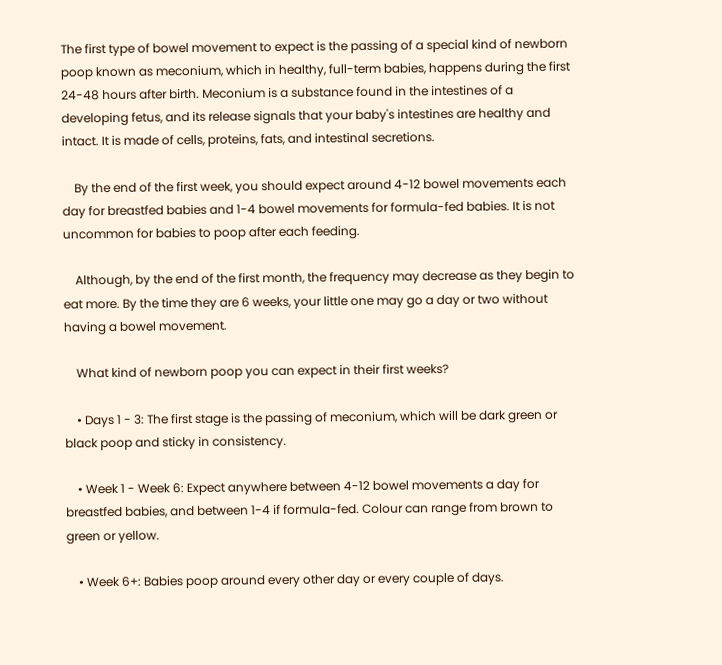The first type of bowel movement to expect is the passing of a special kind of newborn poop known as meconium, which in healthy, full-term babies, happens during the first 24-48 hours after birth. Meconium is a substance found in the intestines of a developing fetus, and its release signals that your baby's intestines are healthy and intact. It is made of cells, proteins, fats, and intestinal secretions.

    By the end of the first week, you should expect around 4-12 bowel movements each day for breastfed babies and 1-4 bowel movements for formula-fed babies. It is not uncommon for babies to poop after each feeding.

    Although, by the end of the first month, the frequency may decrease as they begin to eat more. By the time they are 6 weeks, your little one may go a day or two without having a bowel movement.

    What kind of newborn poop you can expect in their first weeks?

    • Days 1 - 3: The first stage is the passing of meconium, which will be dark green or black poop and sticky in consistency.

    • Week 1 - Week 6: Expect anywhere between 4-12 bowel movements a day for breastfed babies, and between 1-4 if formula-fed. Colour can range from brown to green or yellow.

    • Week 6+: Babies poop around every other day or every couple of days.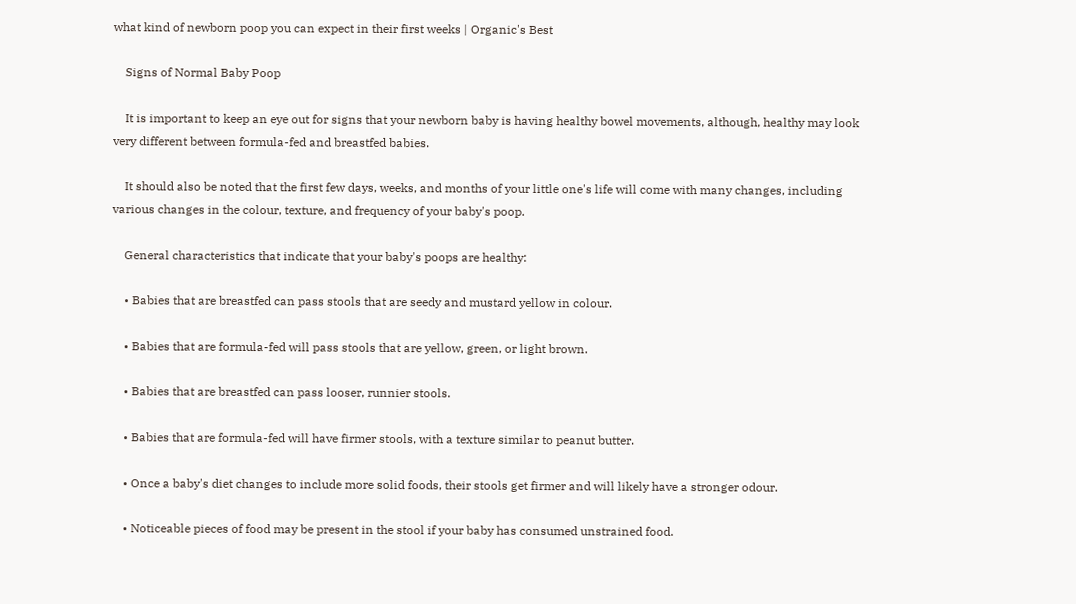what kind of newborn poop you can expect in their first weeks | Organic's Best

    Signs of Normal Baby Poop

    It is important to keep an eye out for signs that your newborn baby is having healthy bowel movements, although, healthy may look very different between formula-fed and breastfed babies.

    It should also be noted that the first few days, weeks, and months of your little one's life will come with many changes, including various changes in the colour, texture, and frequency of your baby's poop.

    General characteristics that indicate that your baby's poops are healthy:

    • Babies that are breastfed can pass stools that are seedy and mustard yellow in colour.

    • Babies that are formula-fed will pass stools that are yellow, green, or light brown.

    • Babies that are breastfed can pass looser, runnier stools.

    • Babies that are formula-fed will have firmer stools, with a texture similar to peanut butter.

    • Once a baby's diet changes to include more solid foods, their stools get firmer and will likely have a stronger odour.

    • Noticeable pieces of food may be present in the stool if your baby has consumed unstrained food.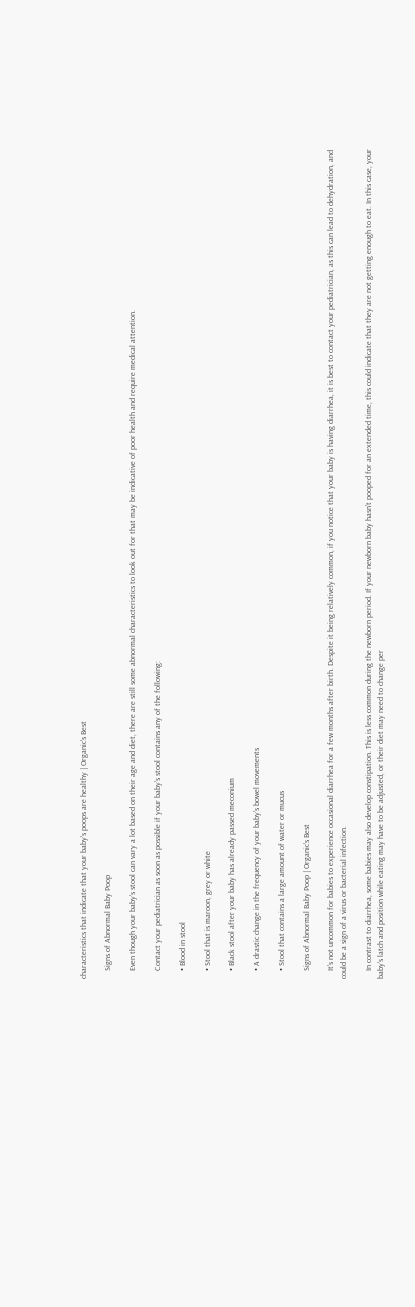characteristics that indicate that your baby's poops are healthy | Organic's Best

    Signs of Abnormal Baby Poop

    Even though your baby's stool can vary a lot based on their age and diet, there are still some abnormal characteristics to look out for that may be indicative of poor health and require medical attention.

    Contact your pediatrician as soon as possible if your baby's stool contains any of the following:

    • Blood in stool

    • Stool that is maroon, grey or white

    • Black stool after your baby has already passed meconium

    • A drastic change in the frequency of your baby's bowel movements

    • Stool that contains a large amount of water or mucus

    Signs of Abnormal Baby Poop | Organic's Best

    It's not uncommon for babies to experience occasional diarrhea for a few months after birth. Despite it being relatively common, if you notice that your baby is having diarrhea, it is best to contact your pediatrician, as this can lead to dehydration, and could be a sign of a virus or bacterial infection.

    In contrast to diarrhea, some babies may also develop constipation. This is less common during the newborn period. If your newborn baby hasn't pooped for an extended time, this could indicate that they are not getting enough to eat. In this case, your baby's latch and position while eating may have to be adjusted, or their diet may need to change per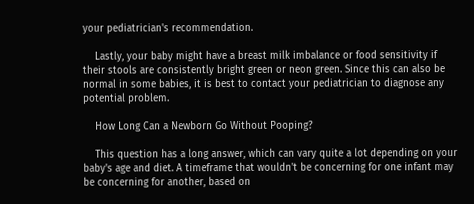your pediatrician's recommendation.

    Lastly, your baby might have a breast milk imbalance or food sensitivity if their stools are consistently bright green or neon green. Since this can also be normal in some babies, it is best to contact your pediatrician to diagnose any potential problem.

    How Long Can a Newborn Go Without Pooping?

    This question has a long answer, which can vary quite a lot depending on your baby's age and diet. A timeframe that wouldn't be concerning for one infant may be concerning for another, based on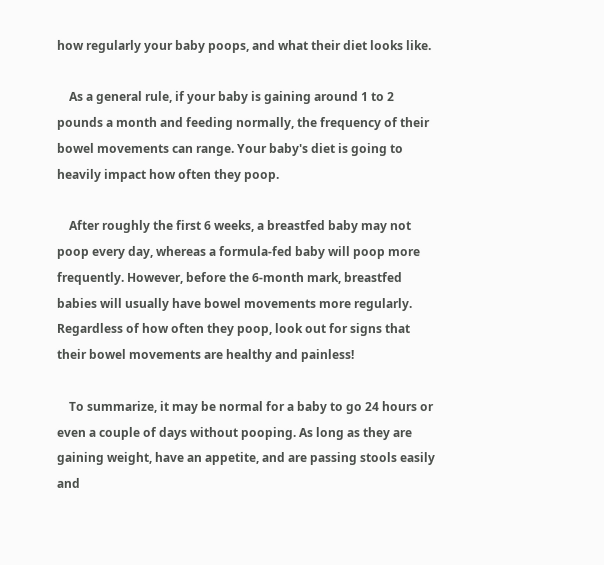how regularly your baby poops, and what their diet looks like.

    As a general rule, if your baby is gaining around 1 to 2 pounds a month and feeding normally, the frequency of their bowel movements can range. Your baby's diet is going to heavily impact how often they poop.

    After roughly the first 6 weeks, a breastfed baby may not poop every day, whereas a formula-fed baby will poop more frequently. However, before the 6-month mark, breastfed babies will usually have bowel movements more regularly. Regardless of how often they poop, look out for signs that their bowel movements are healthy and painless!

    To summarize, it may be normal for a baby to go 24 hours or even a couple of days without pooping. As long as they are gaining weight, have an appetite, and are passing stools easily and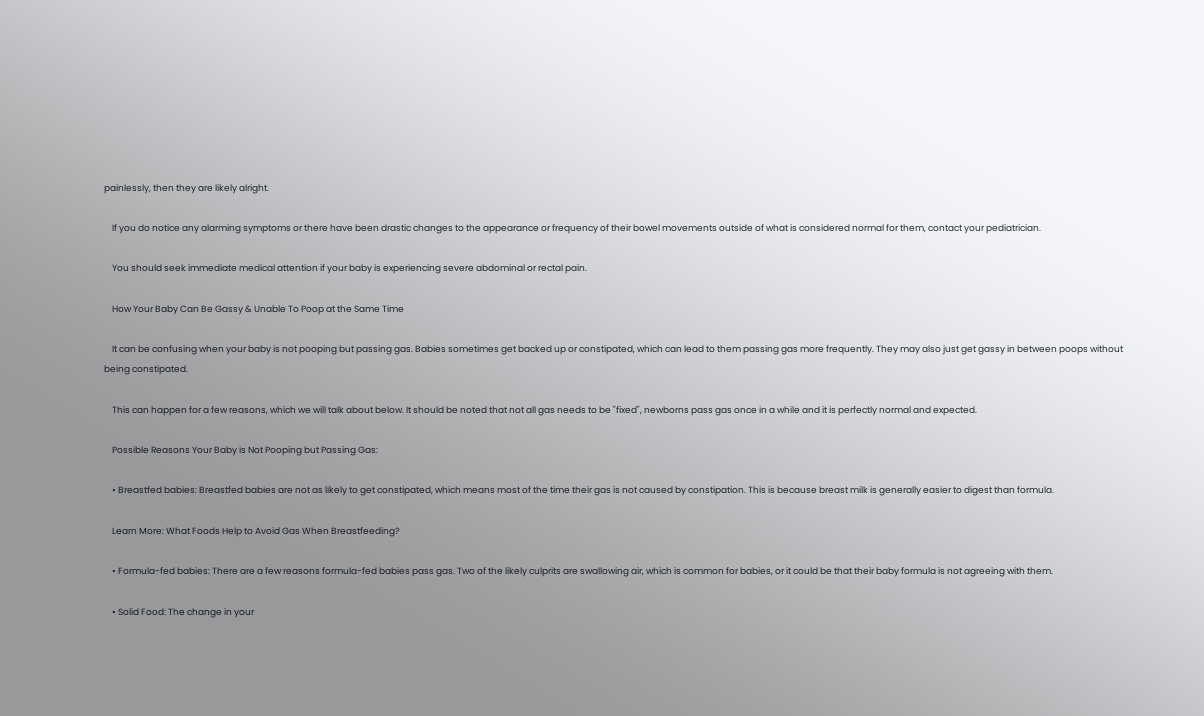painlessly, then they are likely alright.

    If you do notice any alarming symptoms or there have been drastic changes to the appearance or frequency of their bowel movements outside of what is considered normal for them, contact your pediatrician.

    You should seek immediate medical attention if your baby is experiencing severe abdominal or rectal pain.

    How Your Baby Can Be Gassy & Unable To Poop at the Same Time

    It can be confusing when your baby is not pooping but passing gas. Babies sometimes get backed up or constipated, which can lead to them passing gas more frequently. They may also just get gassy in between poops without being constipated.

    This can happen for a few reasons, which we will talk about below. It should be noted that not all gas needs to be "fixed", newborns pass gas once in a while and it is perfectly normal and expected.

    Possible Reasons Your Baby is Not Pooping but Passing Gas:

    • Breastfed babies: Breastfed babies are not as likely to get constipated, which means most of the time their gas is not caused by constipation. This is because breast milk is generally easier to digest than formula.

    Learn More: What Foods Help to Avoid Gas When Breastfeeding?

    • Formula-fed babies: There are a few reasons formula-fed babies pass gas. Two of the likely culprits are swallowing air, which is common for babies, or it could be that their baby formula is not agreeing with them.

    • Solid Food: The change in your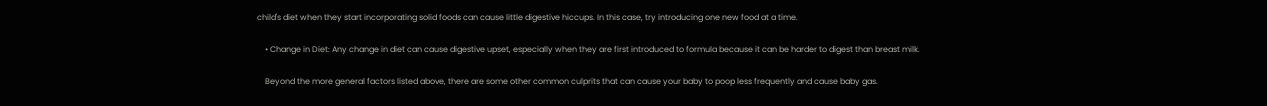child's diet when they start incorporating solid foods can cause little digestive hiccups. In this case, try introducing one new food at a time.

    • Change in Diet: Any change in diet can cause digestive upset, especially when they are first introduced to formula because it can be harder to digest than breast milk.

    Beyond the more general factors listed above, there are some other common culprits that can cause your baby to poop less frequently and cause baby gas.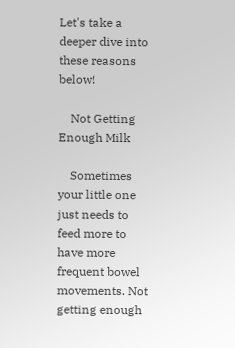Let's take a deeper dive into these reasons below!

    Not Getting Enough Milk

    Sometimes your little one just needs to feed more to have more frequent bowel movements. Not getting enough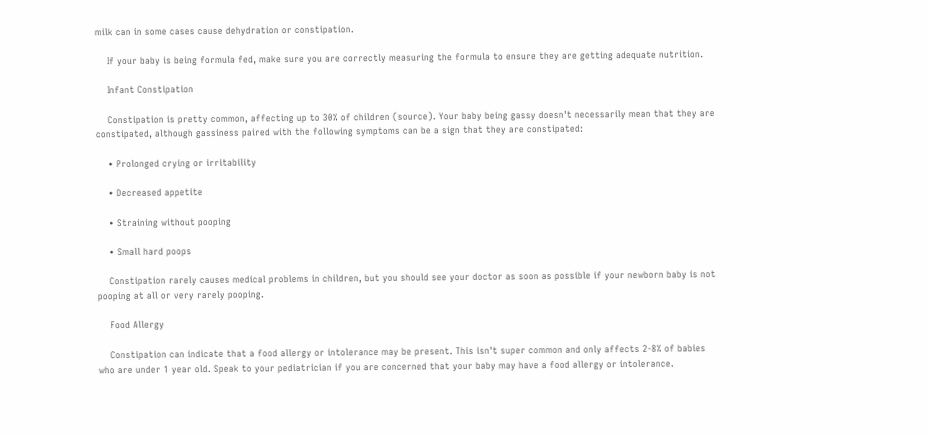milk can in some cases cause dehydration or constipation.

    If your baby is being formula fed, make sure you are correctly measuring the formula to ensure they are getting adequate nutrition.

    Infant Constipation

    Constipation is pretty common, affecting up to 30% of children (source). Your baby being gassy doesn't necessarily mean that they are constipated, although gassiness paired with the following symptoms can be a sign that they are constipated:

    • Prolonged crying or irritability

    • Decreased appetite

    • Straining without pooping

    • Small hard poops

    Constipation rarely causes medical problems in children, but you should see your doctor as soon as possible if your newborn baby is not pooping at all or very rarely pooping.

    Food Allergy

    Constipation can indicate that a food allergy or intolerance may be present. This isn't super common and only affects 2-8% of babies who are under 1 year old. Speak to your pediatrician if you are concerned that your baby may have a food allergy or intolerance.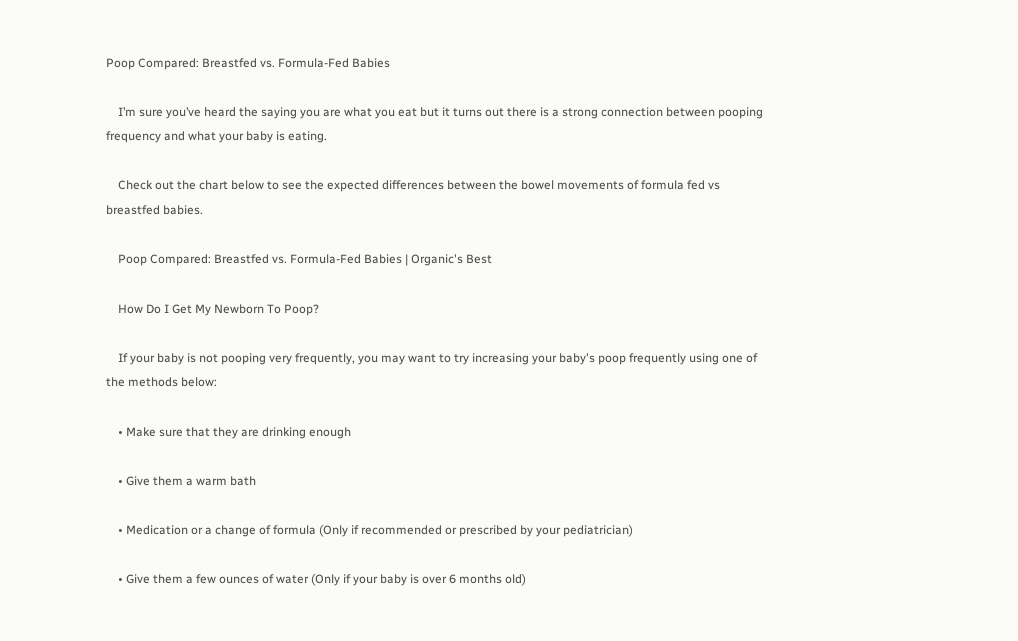Poop Compared: Breastfed vs. Formula-Fed Babies

    I’m sure you’ve heard the saying you are what you eat but it turns out there is a strong connection between pooping frequency and what your baby is eating.

    Check out the chart below to see the expected differences between the bowel movements of formula fed vs breastfed babies.

    Poop Compared: Breastfed vs. Formula-Fed Babies | Organic's Best

    How Do I Get My Newborn To Poop?

    If your baby is not pooping very frequently, you may want to try increasing your baby's poop frequently using one of the methods below:

    • Make sure that they are drinking enough

    • Give them a warm bath

    • Medication or a change of formula (Only if recommended or prescribed by your pediatrician)

    • Give them a few ounces of water (Only if your baby is over 6 months old)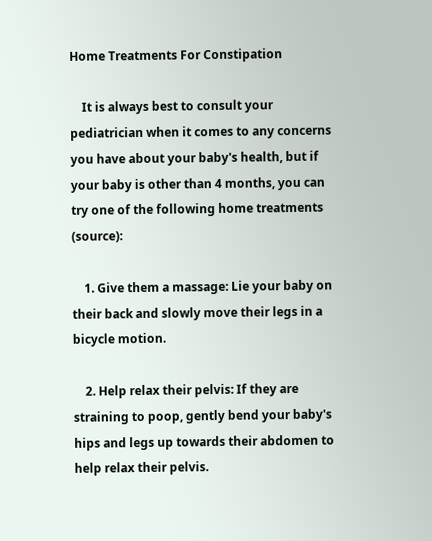Home Treatments For Constipation

    It is always best to consult your pediatrician when it comes to any concerns you have about your baby's health, but if your baby is other than 4 months, you can try one of the following home treatments (source):

    1. Give them a massage: Lie your baby on their back and slowly move their legs in a bicycle motion.

    2. Help relax their pelvis: If they are straining to poop, gently bend your baby's hips and legs up towards their abdomen to help relax their pelvis.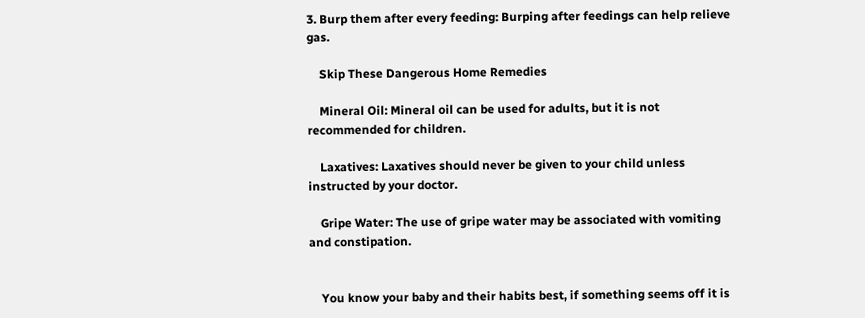3. Burp them after every feeding: Burping after feedings can help relieve gas.

    Skip These Dangerous Home Remedies

    Mineral Oil: Mineral oil can be used for adults, but it is not recommended for children.

    Laxatives: Laxatives should never be given to your child unless instructed by your doctor.

    Gripe Water: The use of gripe water may be associated with vomiting and constipation.


    You know your baby and their habits best, if something seems off it is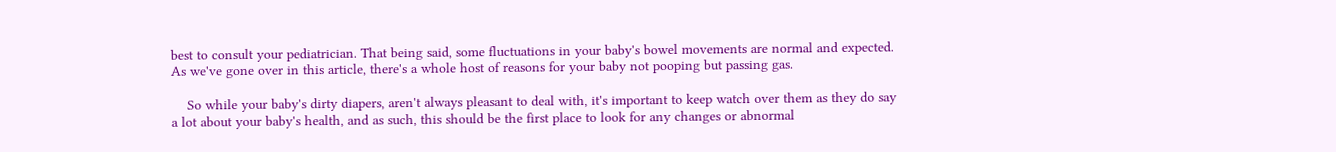best to consult your pediatrician. That being said, some fluctuations in your baby's bowel movements are normal and expected. As we've gone over in this article, there's a whole host of reasons for your baby not pooping but passing gas.

    So while your baby's dirty diapers, aren't always pleasant to deal with, it's important to keep watch over them as they do say a lot about your baby's health, and as such, this should be the first place to look for any changes or abnormal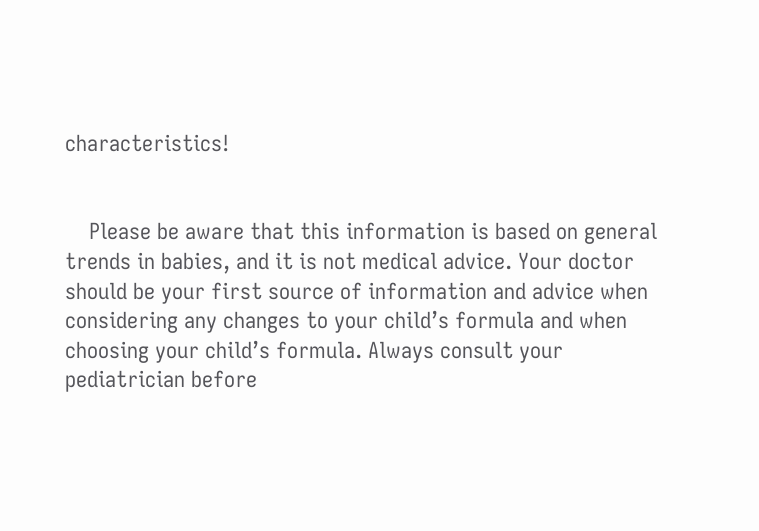characteristics!


    Please be aware that this information is based on general trends in babies, and it is not medical advice. Your doctor should be your first source of information and advice when considering any changes to your child’s formula and when choosing your child’s formula. Always consult your pediatrician before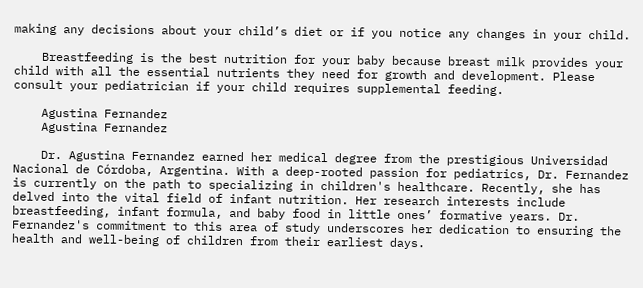making any decisions about your child’s diet or if you notice any changes in your child.

    Breastfeeding is the best nutrition for your baby because breast milk provides your child with all the essential nutrients they need for growth and development. Please consult your pediatrician if your child requires supplemental feeding.

    Agustina Fernandez
    Agustina Fernandez

    Dr. Agustina Fernandez earned her medical degree from the prestigious Universidad Nacional de Córdoba, Argentina. With a deep-rooted passion for pediatrics, Dr. Fernandez is currently on the path to specializing in children's healthcare. Recently, she has delved into the vital field of infant nutrition. Her research interests include breastfeeding, infant formula, and baby food in little ones’ formative years. Dr. Fernandez's commitment to this area of study underscores her dedication to ensuring the health and well-being of children from their earliest days.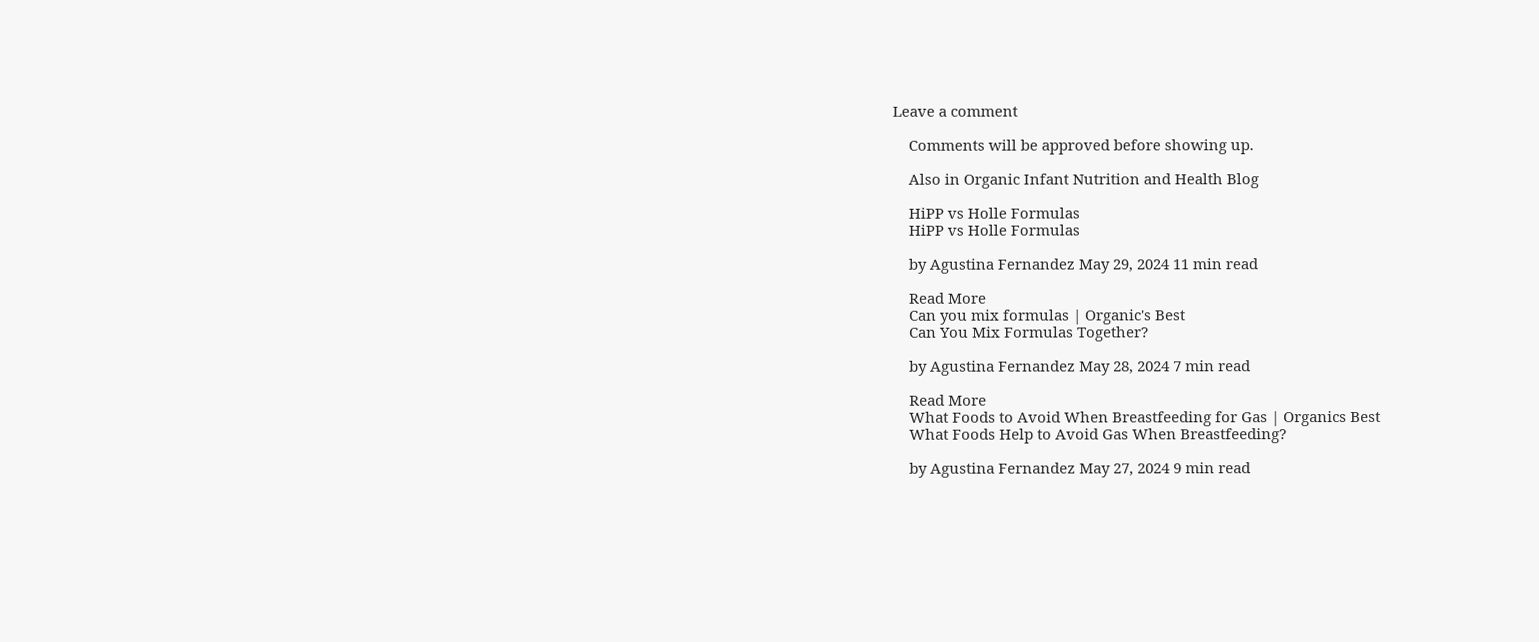Leave a comment

    Comments will be approved before showing up.

    Also in Organic Infant Nutrition and Health Blog

    HiPP vs Holle Formulas
    HiPP vs Holle Formulas

    by Agustina Fernandez May 29, 2024 11 min read

    Read More
    Can you mix formulas | Organic's Best
    Can You Mix Formulas Together?

    by Agustina Fernandez May 28, 2024 7 min read

    Read More
    What Foods to Avoid When Breastfeeding for Gas | Organics Best
    What Foods Help to Avoid Gas When Breastfeeding?

    by Agustina Fernandez May 27, 2024 9 min read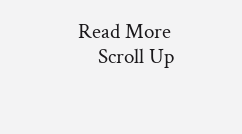Read More
    Scroll Up